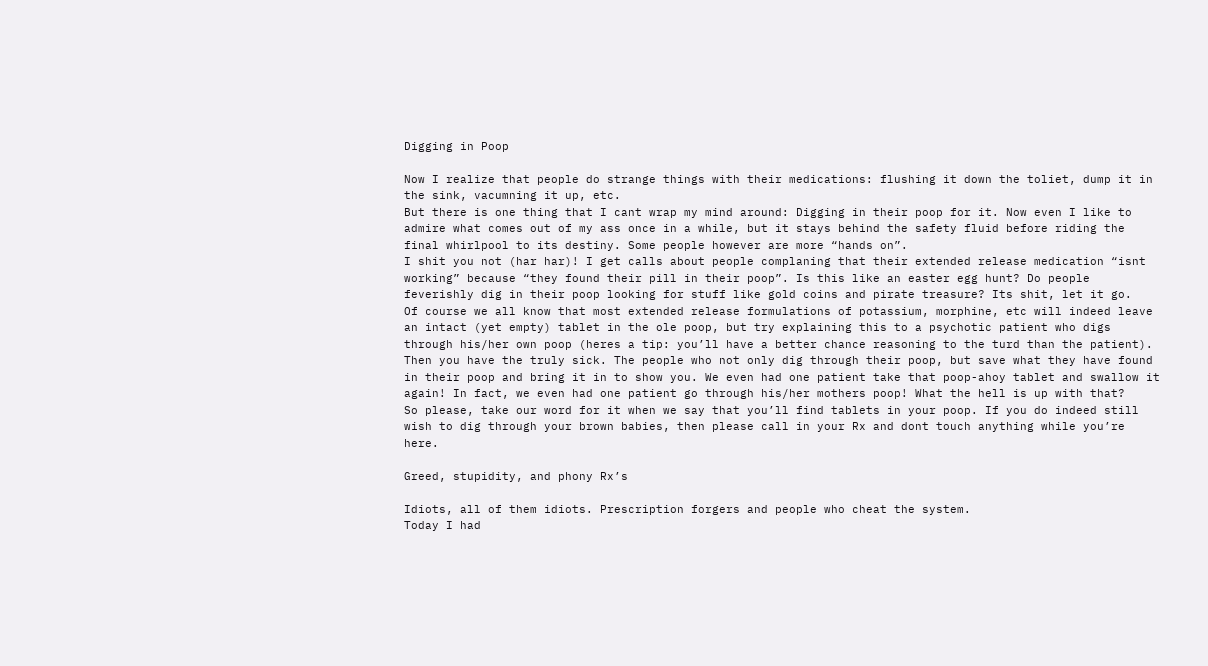Digging in Poop

Now I realize that people do strange things with their medications: flushing it down the toliet, dump it in the sink, vacumning it up, etc.
But there is one thing that I cant wrap my mind around: Digging in their poop for it. Now even I like to admire what comes out of my ass once in a while, but it stays behind the safety fluid before riding the final whirlpool to its destiny. Some people however are more “hands on”.
I shit you not (har har)! I get calls about people complaning that their extended release medication “isnt working” because “they found their pill in their poop”. Is this like an easter egg hunt? Do people feverishly dig in their poop looking for stuff like gold coins and pirate treasure? Its shit, let it go.
Of course we all know that most extended release formulations of potassium, morphine, etc will indeed leave an intact (yet empty) tablet in the ole poop, but try explaining this to a psychotic patient who digs through his/her own poop (heres a tip: you’ll have a better chance reasoning to the turd than the patient).
Then you have the truly sick. The people who not only dig through their poop, but save what they have found in their poop and bring it in to show you. We even had one patient take that poop-ahoy tablet and swallow it again! In fact, we even had one patient go through his/her mothers poop! What the hell is up with that?
So please, take our word for it when we say that you’ll find tablets in your poop. If you do indeed still wish to dig through your brown babies, then please call in your Rx and dont touch anything while you’re here.

Greed, stupidity, and phony Rx’s

Idiots, all of them idiots. Prescription forgers and people who cheat the system.
Today I had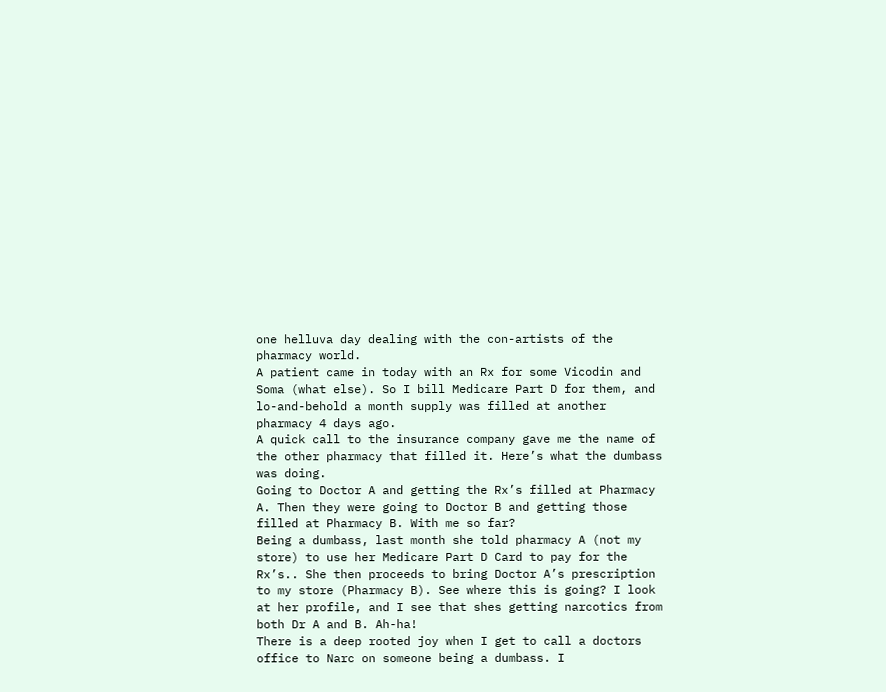one helluva day dealing with the con-artists of the pharmacy world.
A patient came in today with an Rx for some Vicodin and Soma (what else). So I bill Medicare Part D for them, and lo-and-behold a month supply was filled at another pharmacy 4 days ago.
A quick call to the insurance company gave me the name of the other pharmacy that filled it. Here’s what the dumbass was doing.
Going to Doctor A and getting the Rx’s filled at Pharmacy A. Then they were going to Doctor B and getting those filled at Pharmacy B. With me so far?
Being a dumbass, last month she told pharmacy A (not my store) to use her Medicare Part D Card to pay for the Rx’s.. She then proceeds to bring Doctor A’s prescription to my store (Pharmacy B). See where this is going? I look at her profile, and I see that shes getting narcotics from both Dr A and B. Ah-ha!
There is a deep rooted joy when I get to call a doctors office to Narc on someone being a dumbass. I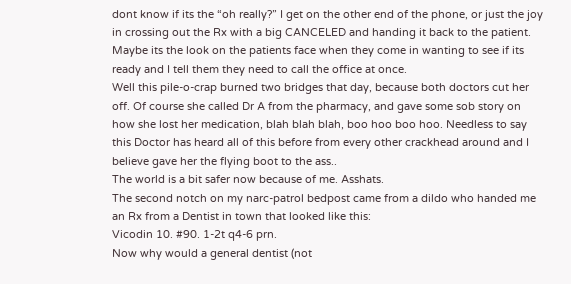dont know if its the “oh really?” I get on the other end of the phone, or just the joy in crossing out the Rx with a big CANCELED and handing it back to the patient. Maybe its the look on the patients face when they come in wanting to see if its ready and I tell them they need to call the office at once.
Well this pile-o-crap burned two bridges that day, because both doctors cut her off. Of course she called Dr A from the pharmacy, and gave some sob story on how she lost her medication, blah blah blah, boo hoo boo hoo. Needless to say this Doctor has heard all of this before from every other crackhead around and I believe gave her the flying boot to the ass..
The world is a bit safer now because of me. Asshats.
The second notch on my narc-patrol bedpost came from a dildo who handed me an Rx from a Dentist in town that looked like this:
Vicodin 10. #90. 1-2t q4-6 prn.
Now why would a general dentist (not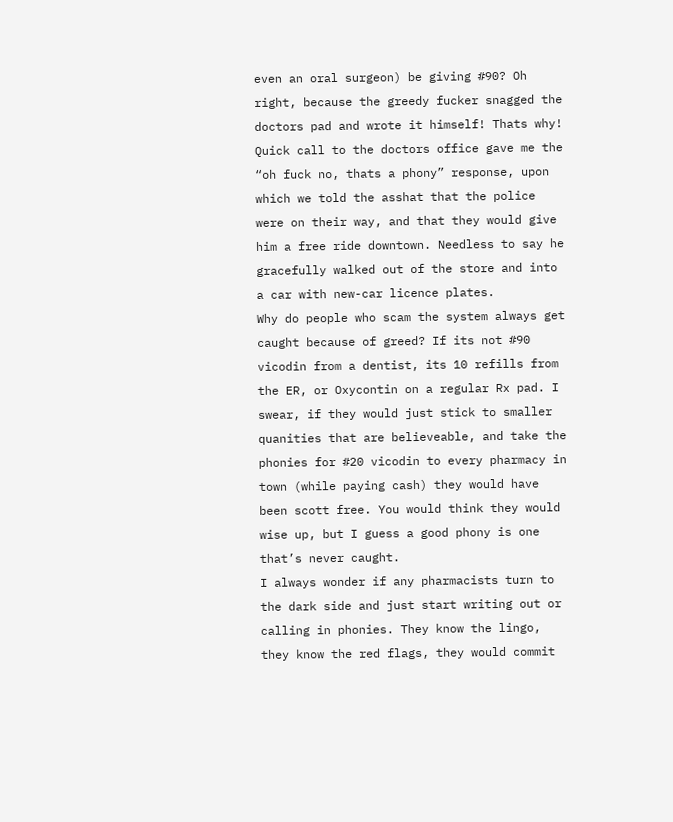even an oral surgeon) be giving #90? Oh right, because the greedy fucker snagged the doctors pad and wrote it himself! Thats why!
Quick call to the doctors office gave me the “oh fuck no, thats a phony” response, upon which we told the asshat that the police were on their way, and that they would give him a free ride downtown. Needless to say he gracefully walked out of the store and into a car with new-car licence plates.
Why do people who scam the system always get caught because of greed? If its not #90 vicodin from a dentist, its 10 refills from the ER, or Oxycontin on a regular Rx pad. I swear, if they would just stick to smaller quanities that are believeable, and take the phonies for #20 vicodin to every pharmacy in town (while paying cash) they would have been scott free. You would think they would wise up, but I guess a good phony is one that’s never caught.
I always wonder if any pharmacists turn to the dark side and just start writing out or calling in phonies. They know the lingo, they know the red flags, they would commit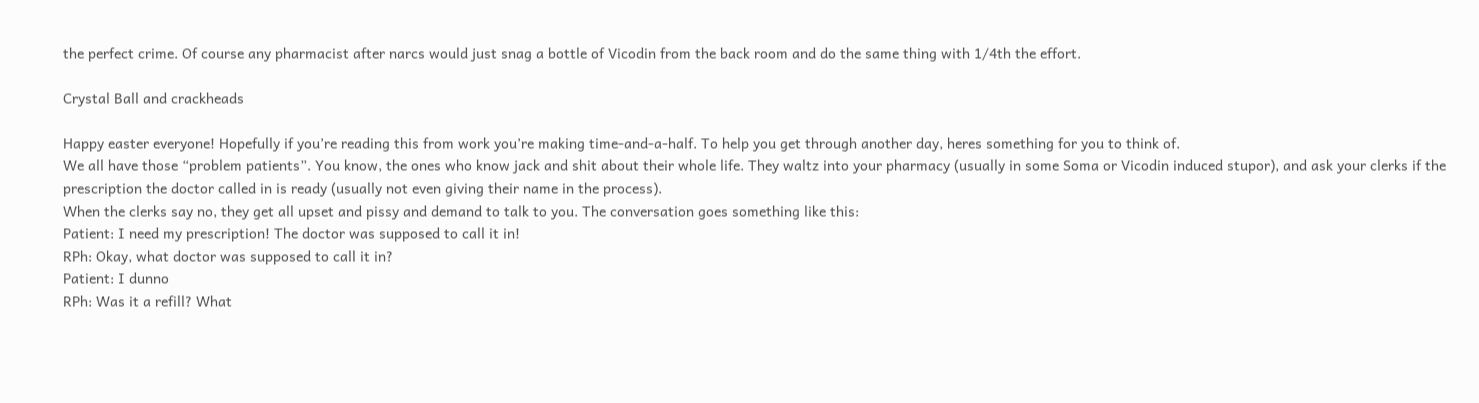the perfect crime. Of course any pharmacist after narcs would just snag a bottle of Vicodin from the back room and do the same thing with 1/4th the effort.

Crystal Ball and crackheads

Happy easter everyone! Hopefully if you’re reading this from work you’re making time-and-a-half. To help you get through another day, heres something for you to think of.
We all have those “problem patients”. You know, the ones who know jack and shit about their whole life. They waltz into your pharmacy (usually in some Soma or Vicodin induced stupor), and ask your clerks if the prescription the doctor called in is ready (usually not even giving their name in the process).
When the clerks say no, they get all upset and pissy and demand to talk to you. The conversation goes something like this:
Patient: I need my prescription! The doctor was supposed to call it in!
RPh: Okay, what doctor was supposed to call it in?
Patient: I dunno
RPh: Was it a refill? What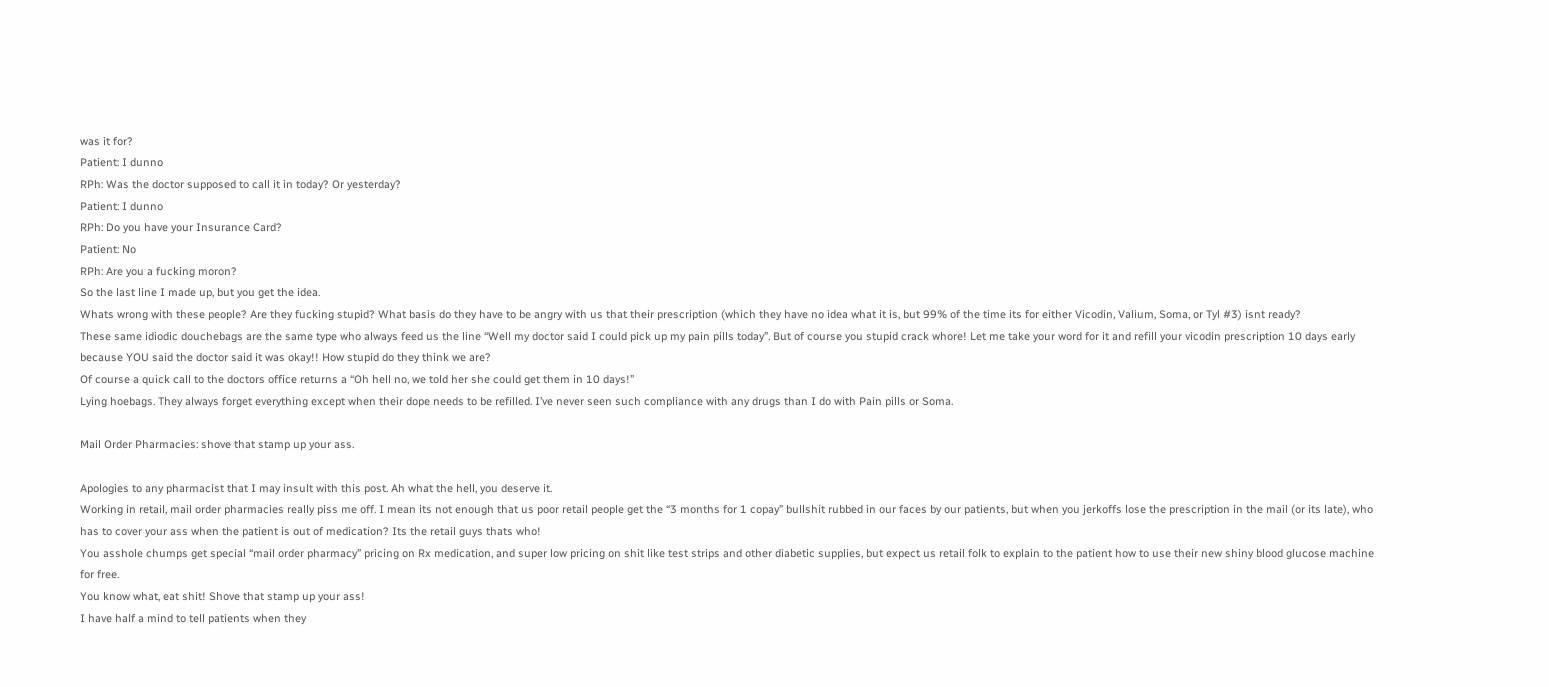was it for?
Patient: I dunno
RPh: Was the doctor supposed to call it in today? Or yesterday?
Patient: I dunno
RPh: Do you have your Insurance Card?
Patient: No
RPh: Are you a fucking moron?
So the last line I made up, but you get the idea.
Whats wrong with these people? Are they fucking stupid? What basis do they have to be angry with us that their prescription (which they have no idea what it is, but 99% of the time its for either Vicodin, Valium, Soma, or Tyl #3) isnt ready?
These same idiodic douchebags are the same type who always feed us the line “Well my doctor said I could pick up my pain pills today”. But of course you stupid crack whore! Let me take your word for it and refill your vicodin prescription 10 days early because YOU said the doctor said it was okay!! How stupid do they think we are?
Of course a quick call to the doctors office returns a “Oh hell no, we told her she could get them in 10 days!”
Lying hoebags. They always forget everything except when their dope needs to be refilled. I’ve never seen such compliance with any drugs than I do with Pain pills or Soma.

Mail Order Pharmacies: shove that stamp up your ass.

Apologies to any pharmacist that I may insult with this post. Ah what the hell, you deserve it.
Working in retail, mail order pharmacies really piss me off. I mean its not enough that us poor retail people get the “3 months for 1 copay” bullshit rubbed in our faces by our patients, but when you jerkoffs lose the prescription in the mail (or its late), who has to cover your ass when the patient is out of medication? Its the retail guys thats who!
You asshole chumps get special “mail order pharmacy” pricing on Rx medication, and super low pricing on shit like test strips and other diabetic supplies, but expect us retail folk to explain to the patient how to use their new shiny blood glucose machine for free.
You know what, eat shit! Shove that stamp up your ass!
I have half a mind to tell patients when they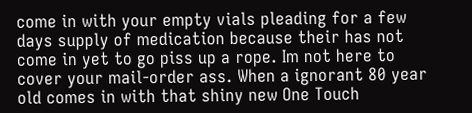come in with your empty vials pleading for a few days supply of medication because their has not come in yet to go piss up a rope. Im not here to cover your mail-order ass. When a ignorant 80 year old comes in with that shiny new One Touch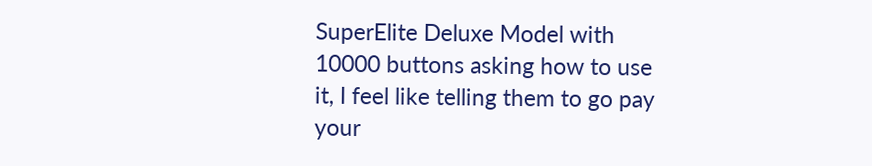SuperElite Deluxe Model with 10000 buttons asking how to use it, I feel like telling them to go pay your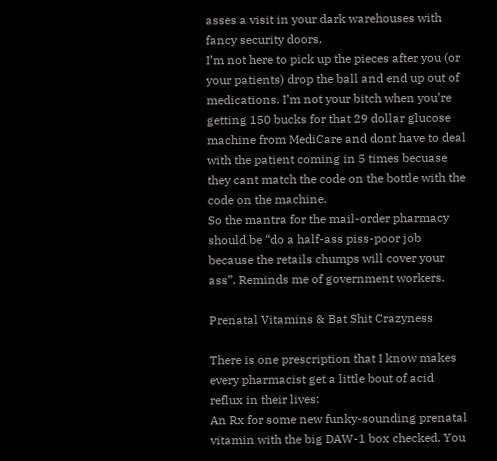asses a visit in your dark warehouses with fancy security doors.
I’m not here to pick up the pieces after you (or your patients) drop the ball and end up out of medications. I’m not your bitch when you’re getting 150 bucks for that 29 dollar glucose machine from MediCare and dont have to deal with the patient coming in 5 times becuase they cant match the code on the bottle with the code on the machine.
So the mantra for the mail-order pharmacy should be “do a half-ass piss-poor job because the retails chumps will cover your ass”. Reminds me of government workers.

Prenatal Vitamins & Bat Shit Crazyness

There is one prescription that I know makes every pharmacist get a little bout of acid reflux in their lives:
An Rx for some new funky-sounding prenatal vitamin with the big DAW-1 box checked. You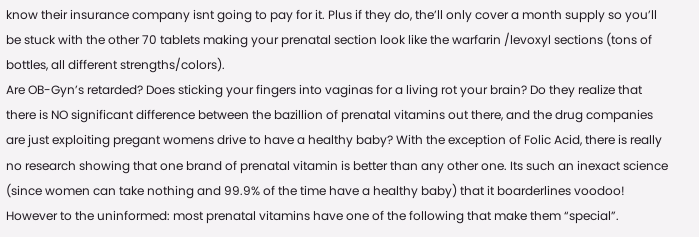know their insurance company isnt going to pay for it. Plus if they do, the’ll only cover a month supply so you’ll be stuck with the other 70 tablets making your prenatal section look like the warfarin /levoxyl sections (tons of bottles, all different strengths/colors).
Are OB-Gyn’s retarded? Does sticking your fingers into vaginas for a living rot your brain? Do they realize that there is NO significant difference between the bazillion of prenatal vitamins out there, and the drug companies are just exploiting pregant womens drive to have a healthy baby? With the exception of Folic Acid, there is really no research showing that one brand of prenatal vitamin is better than any other one. Its such an inexact science (since women can take nothing and 99.9% of the time have a healthy baby) that it boarderlines voodoo!
However to the uninformed: most prenatal vitamins have one of the following that make them “special”.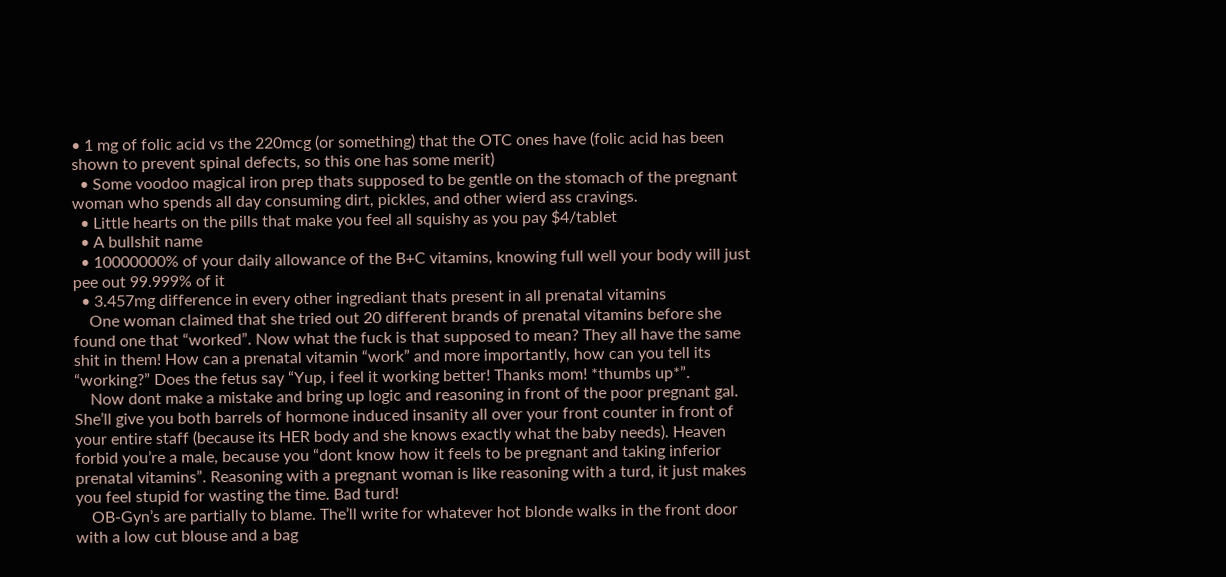• 1 mg of folic acid vs the 220mcg (or something) that the OTC ones have (folic acid has been shown to prevent spinal defects, so this one has some merit)
  • Some voodoo magical iron prep thats supposed to be gentle on the stomach of the pregnant woman who spends all day consuming dirt, pickles, and other wierd ass cravings.
  • Little hearts on the pills that make you feel all squishy as you pay $4/tablet
  • A bullshit name
  • 10000000% of your daily allowance of the B+C vitamins, knowing full well your body will just pee out 99.999% of it
  • 3.457mg difference in every other ingrediant thats present in all prenatal vitamins
    One woman claimed that she tried out 20 different brands of prenatal vitamins before she found one that “worked”. Now what the fuck is that supposed to mean? They all have the same shit in them! How can a prenatal vitamin “work” and more importantly, how can you tell its “working?” Does the fetus say “Yup, i feel it working better! Thanks mom! *thumbs up*”.
    Now dont make a mistake and bring up logic and reasoning in front of the poor pregnant gal. She’ll give you both barrels of hormone induced insanity all over your front counter in front of your entire staff (because its HER body and she knows exactly what the baby needs). Heaven forbid you’re a male, because you “dont know how it feels to be pregnant and taking inferior prenatal vitamins”. Reasoning with a pregnant woman is like reasoning with a turd, it just makes you feel stupid for wasting the time. Bad turd!
    OB-Gyn’s are partially to blame. The’ll write for whatever hot blonde walks in the front door with a low cut blouse and a bag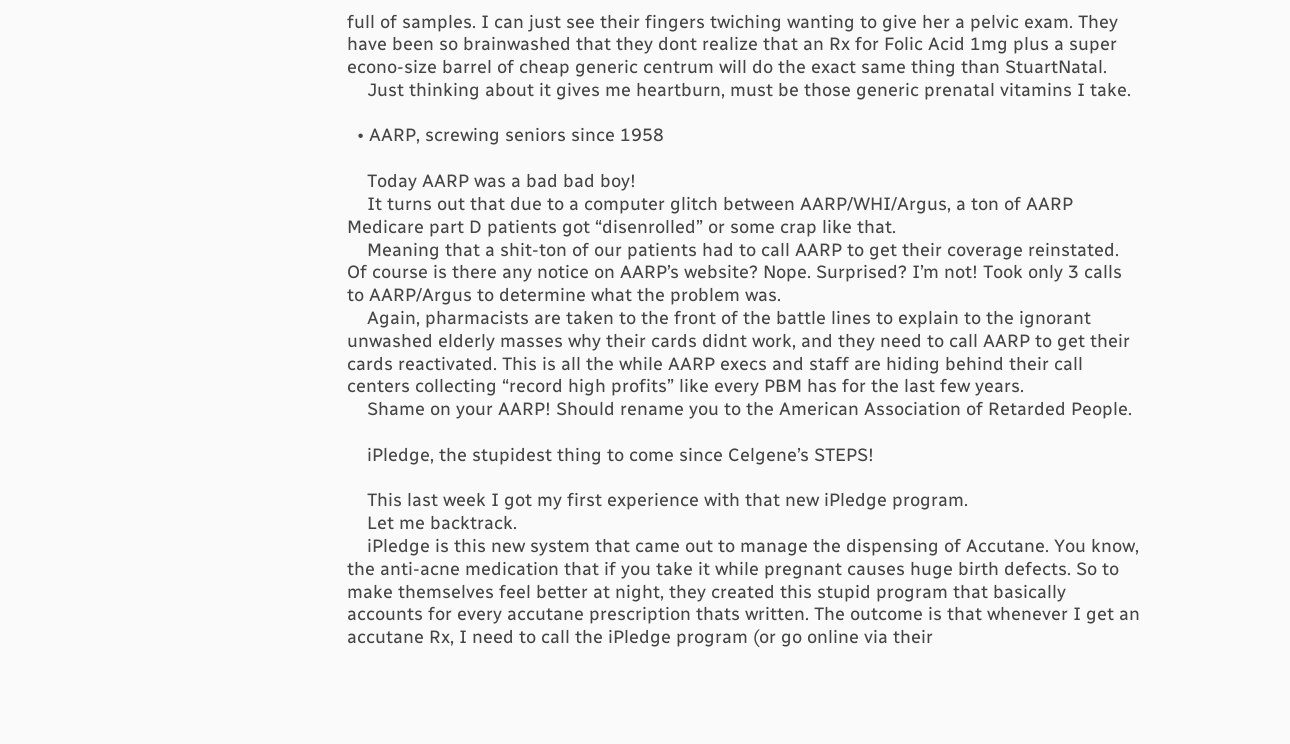full of samples. I can just see their fingers twiching wanting to give her a pelvic exam. They have been so brainwashed that they dont realize that an Rx for Folic Acid 1mg plus a super econo-size barrel of cheap generic centrum will do the exact same thing than StuartNatal.
    Just thinking about it gives me heartburn, must be those generic prenatal vitamins I take.

  • AARP, screwing seniors since 1958

    Today AARP was a bad bad boy!
    It turns out that due to a computer glitch between AARP/WHI/Argus, a ton of AARP Medicare part D patients got “disenrolled” or some crap like that.
    Meaning that a shit-ton of our patients had to call AARP to get their coverage reinstated. Of course is there any notice on AARP’s website? Nope. Surprised? I’m not! Took only 3 calls to AARP/Argus to determine what the problem was.
    Again, pharmacists are taken to the front of the battle lines to explain to the ignorant unwashed elderly masses why their cards didnt work, and they need to call AARP to get their cards reactivated. This is all the while AARP execs and staff are hiding behind their call centers collecting “record high profits” like every PBM has for the last few years.
    Shame on your AARP! Should rename you to the American Association of Retarded People.

    iPledge, the stupidest thing to come since Celgene’s STEPS!

    This last week I got my first experience with that new iPledge program.
    Let me backtrack.
    iPledge is this new system that came out to manage the dispensing of Accutane. You know, the anti-acne medication that if you take it while pregnant causes huge birth defects. So to make themselves feel better at night, they created this stupid program that basically accounts for every accutane prescription thats written. The outcome is that whenever I get an accutane Rx, I need to call the iPledge program (or go online via their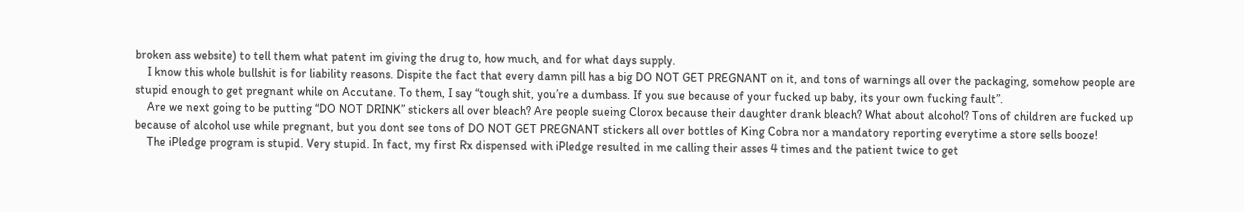broken ass website) to tell them what patent im giving the drug to, how much, and for what days supply.
    I know this whole bullshit is for liability reasons. Dispite the fact that every damn pill has a big DO NOT GET PREGNANT on it, and tons of warnings all over the packaging, somehow people are stupid enough to get pregnant while on Accutane. To them, I say “tough shit, you’re a dumbass. If you sue because of your fucked up baby, its your own fucking fault”.
    Are we next going to be putting “DO NOT DRINK” stickers all over bleach? Are people sueing Clorox because their daughter drank bleach? What about alcohol? Tons of children are fucked up because of alcohol use while pregnant, but you dont see tons of DO NOT GET PREGNANT stickers all over bottles of King Cobra nor a mandatory reporting everytime a store sells booze!
    The iPledge program is stupid. Very stupid. In fact, my first Rx dispensed with iPledge resulted in me calling their asses 4 times and the patient twice to get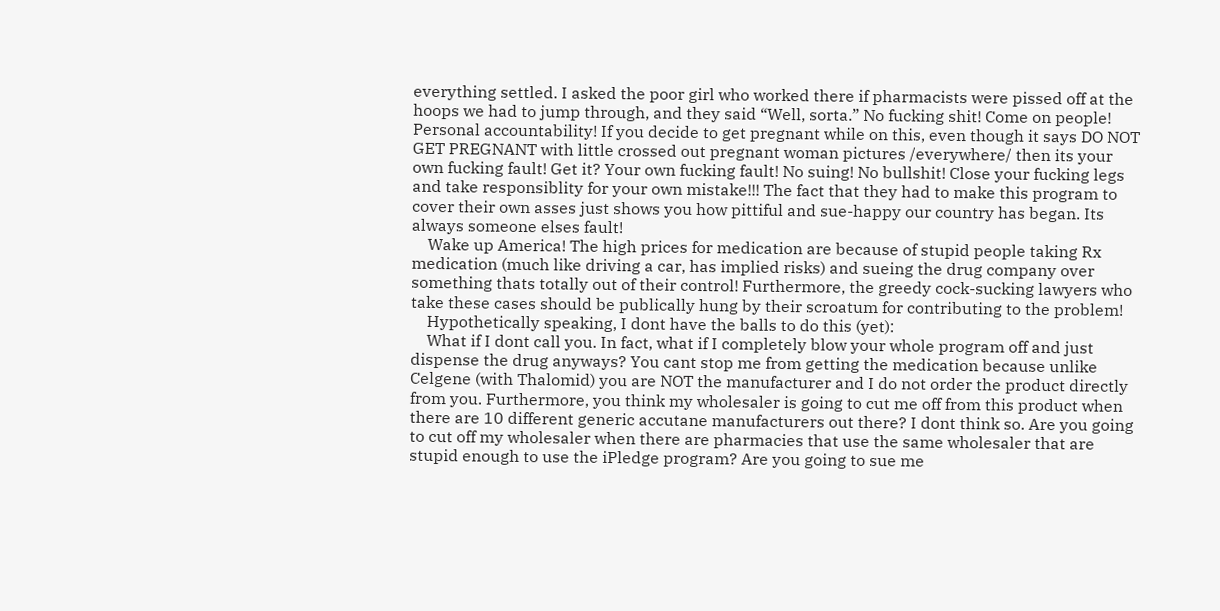everything settled. I asked the poor girl who worked there if pharmacists were pissed off at the hoops we had to jump through, and they said “Well, sorta.” No fucking shit! Come on people! Personal accountability! If you decide to get pregnant while on this, even though it says DO NOT GET PREGNANT with little crossed out pregnant woman pictures /everywhere/ then its your own fucking fault! Get it? Your own fucking fault! No suing! No bullshit! Close your fucking legs and take responsiblity for your own mistake!!! The fact that they had to make this program to cover their own asses just shows you how pittiful and sue-happy our country has began. Its always someone elses fault!
    Wake up America! The high prices for medication are because of stupid people taking Rx medication (much like driving a car, has implied risks) and sueing the drug company over something thats totally out of their control! Furthermore, the greedy cock-sucking lawyers who take these cases should be publically hung by their scroatum for contributing to the problem!
    Hypothetically speaking, I dont have the balls to do this (yet):
    What if I dont call you. In fact, what if I completely blow your whole program off and just dispense the drug anyways? You cant stop me from getting the medication because unlike Celgene (with Thalomid) you are NOT the manufacturer and I do not order the product directly from you. Furthermore, you think my wholesaler is going to cut me off from this product when there are 10 different generic accutane manufacturers out there? I dont think so. Are you going to cut off my wholesaler when there are pharmacies that use the same wholesaler that are stupid enough to use the iPledge program? Are you going to sue me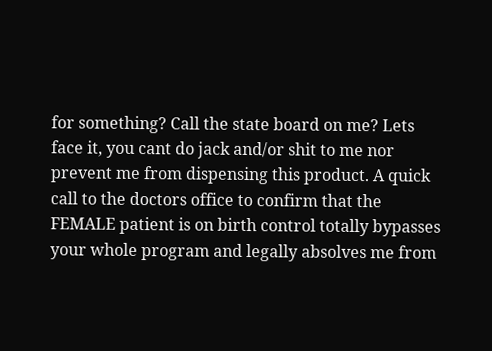for something? Call the state board on me? Lets face it, you cant do jack and/or shit to me nor prevent me from dispensing this product. A quick call to the doctors office to confirm that the FEMALE patient is on birth control totally bypasses your whole program and legally absolves me from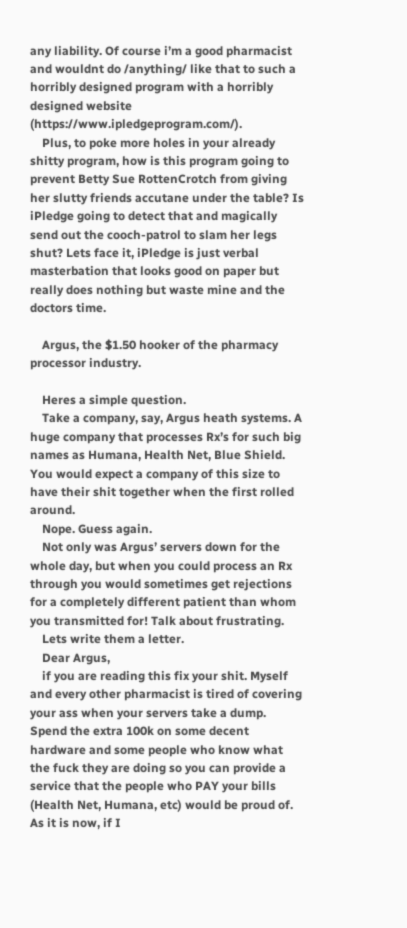any liability. Of course i’m a good pharmacist and wouldnt do /anything/ like that to such a horribly designed program with a horribly designed website (https://www.ipledgeprogram.com/).
    Plus, to poke more holes in your already shitty program, how is this program going to prevent Betty Sue RottenCrotch from giving her slutty friends accutane under the table? Is iPledge going to detect that and magically send out the cooch-patrol to slam her legs shut? Lets face it, iPledge is just verbal masterbation that looks good on paper but really does nothing but waste mine and the doctors time.

    Argus, the $1.50 hooker of the pharmacy processor industry.

    Heres a simple question.
    Take a company, say, Argus heath systems. A huge company that processes Rx’s for such big names as Humana, Health Net, Blue Shield. You would expect a company of this size to have their shit together when the first rolled around.
    Nope. Guess again.
    Not only was Argus’ servers down for the whole day, but when you could process an Rx through you would sometimes get rejections for a completely different patient than whom you transmitted for! Talk about frustrating.
    Lets write them a letter.
    Dear Argus,
    if you are reading this fix your shit. Myself and every other pharmacist is tired of covering your ass when your servers take a dump. Spend the extra 100k on some decent hardware and some people who know what the fuck they are doing so you can provide a service that the people who PAY your bills (Health Net, Humana, etc) would be proud of. As it is now, if I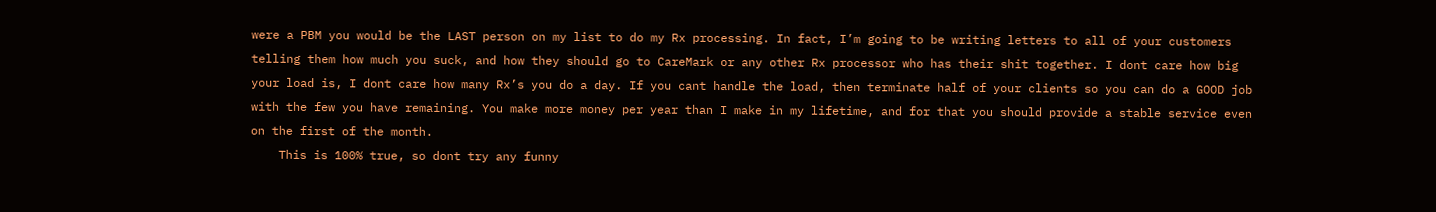were a PBM you would be the LAST person on my list to do my Rx processing. In fact, I’m going to be writing letters to all of your customers telling them how much you suck, and how they should go to CareMark or any other Rx processor who has their shit together. I dont care how big your load is, I dont care how many Rx’s you do a day. If you cant handle the load, then terminate half of your clients so you can do a GOOD job with the few you have remaining. You make more money per year than I make in my lifetime, and for that you should provide a stable service even on the first of the month.
    This is 100% true, so dont try any funny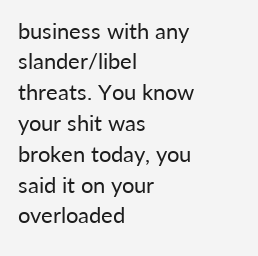business with any slander/libel threats. You know your shit was broken today, you said it on your overloaded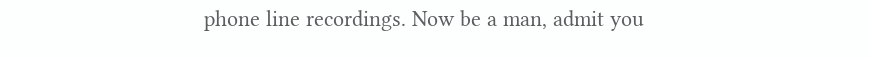phone line recordings. Now be a man, admit you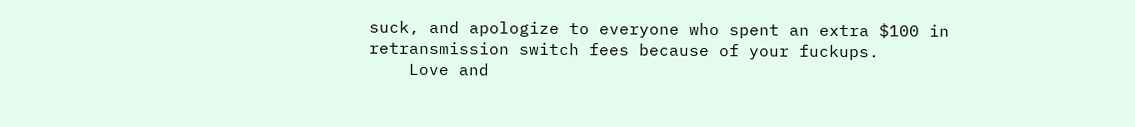suck, and apologize to everyone who spent an extra $100 in retransmission switch fees because of your fuckups.
    Love and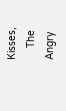Kisses,
    The Angry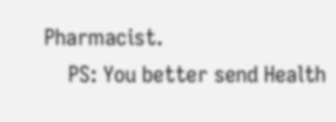Pharmacist.
    PS: You better send Health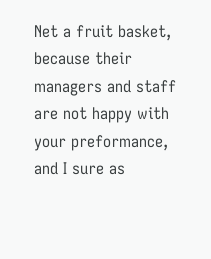Net a fruit basket, because their managers and staff are not happy with your preformance, and I sure as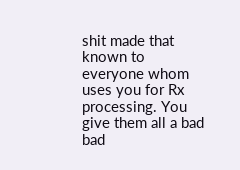shit made that known to everyone whom uses you for Rx processing. You give them all a bad bad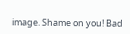image. Shame on you! Bad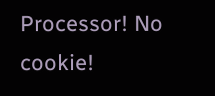Processor! No cookie!